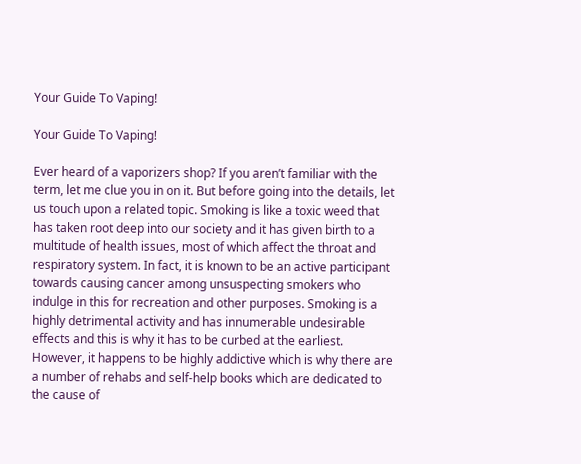Your Guide To Vaping!

Your Guide To Vaping!

Ever heard of a vaporizers shop? If you aren’t familiar with the term, let me clue you in on it. But before going into the details, let us touch upon a related topic. Smoking is like a toxic weed that has taken root deep into our society and it has given birth to a multitude of health issues, most of which affect the throat and respiratory system. In fact, it is known to be an active participant towards causing cancer among unsuspecting smokers who indulge in this for recreation and other purposes. Smoking is a highly detrimental activity and has innumerable undesirable effects and this is why it has to be curbed at the earliest. However, it happens to be highly addictive which is why there are a number of rehabs and self-help books which are dedicated to the cause of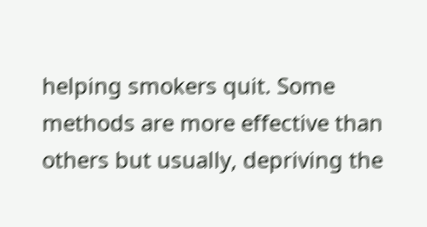helping smokers quit. Some methods are more effective than others but usually, depriving the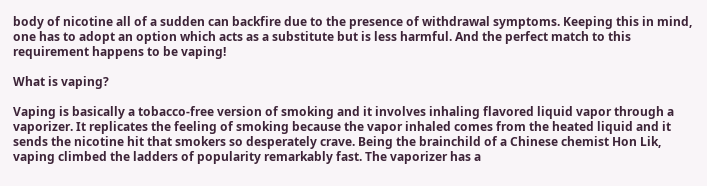body of nicotine all of a sudden can backfire due to the presence of withdrawal symptoms. Keeping this in mind, one has to adopt an option which acts as a substitute but is less harmful. And the perfect match to this requirement happens to be vaping!

What is vaping?

Vaping is basically a tobacco-free version of smoking and it involves inhaling flavored liquid vapor through a vaporizer. It replicates the feeling of smoking because the vapor inhaled comes from the heated liquid and it sends the nicotine hit that smokers so desperately crave. Being the brainchild of a Chinese chemist Hon Lik, vaping climbed the ladders of popularity remarkably fast. The vaporizer has a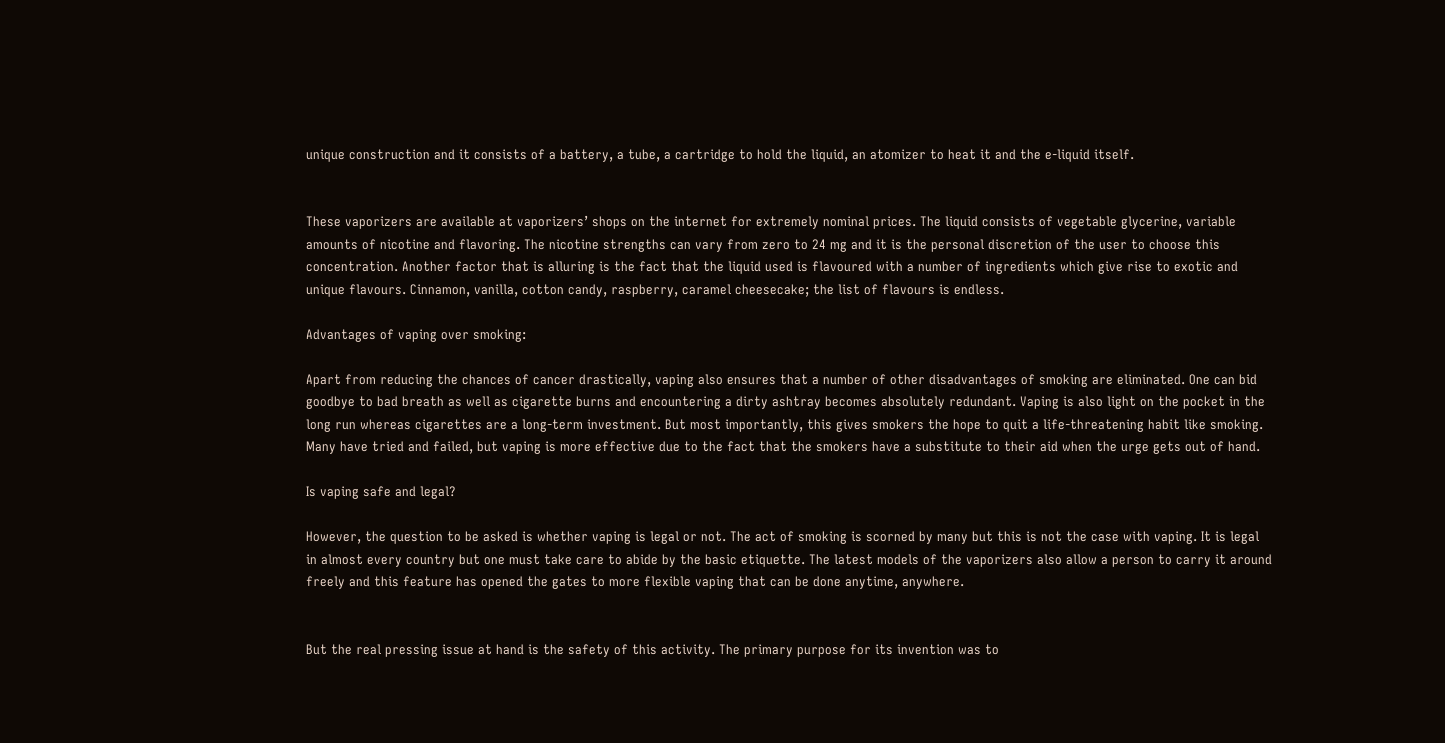unique construction and it consists of a battery, a tube, a cartridge to hold the liquid, an atomizer to heat it and the e-liquid itself.


These vaporizers are available at vaporizers’ shops on the internet for extremely nominal prices. The liquid consists of vegetable glycerine, variable amounts of nicotine and flavoring. The nicotine strengths can vary from zero to 24 mg and it is the personal discretion of the user to choose this concentration. Another factor that is alluring is the fact that the liquid used is flavoured with a number of ingredients which give rise to exotic and unique flavours. Cinnamon, vanilla, cotton candy, raspberry, caramel cheesecake; the list of flavours is endless.

Advantages of vaping over smoking:

Apart from reducing the chances of cancer drastically, vaping also ensures that a number of other disadvantages of smoking are eliminated. One can bid goodbye to bad breath as well as cigarette burns and encountering a dirty ashtray becomes absolutely redundant. Vaping is also light on the pocket in the long run whereas cigarettes are a long-term investment. But most importantly, this gives smokers the hope to quit a life-threatening habit like smoking. Many have tried and failed, but vaping is more effective due to the fact that the smokers have a substitute to their aid when the urge gets out of hand.

Is vaping safe and legal?

However, the question to be asked is whether vaping is legal or not. The act of smoking is scorned by many but this is not the case with vaping. It is legal in almost every country but one must take care to abide by the basic etiquette. The latest models of the vaporizers also allow a person to carry it around freely and this feature has opened the gates to more flexible vaping that can be done anytime, anywhere.


But the real pressing issue at hand is the safety of this activity. The primary purpose for its invention was to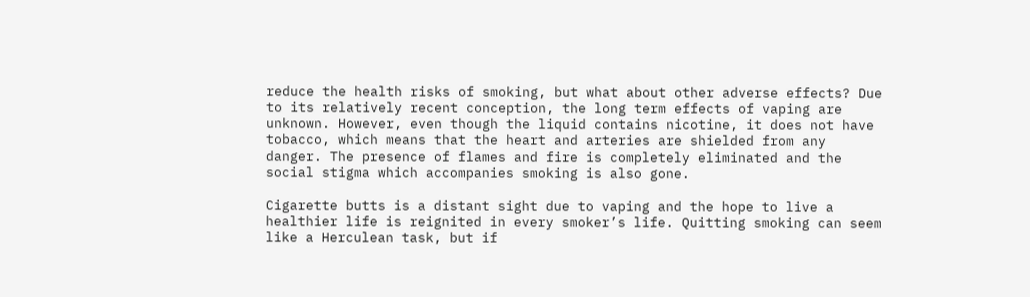reduce the health risks of smoking, but what about other adverse effects? Due to its relatively recent conception, the long term effects of vaping are unknown. However, even though the liquid contains nicotine, it does not have tobacco, which means that the heart and arteries are shielded from any danger. The presence of flames and fire is completely eliminated and the social stigma which accompanies smoking is also gone.

Cigarette butts is a distant sight due to vaping and the hope to live a healthier life is reignited in every smoker’s life. Quitting smoking can seem like a Herculean task, but if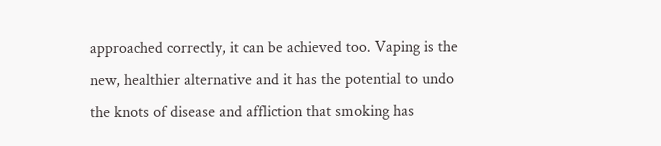approached correctly, it can be achieved too. Vaping is the new, healthier alternative and it has the potential to undo the knots of disease and affliction that smoking has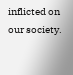inflicted on our society.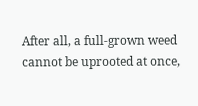After all, a full-grown weed cannot be uprooted at once,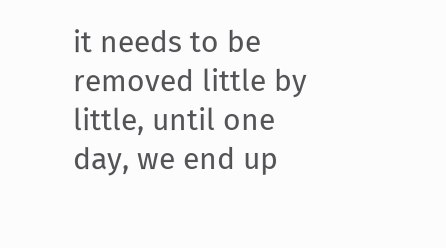it needs to be removed little by little, until one day, we end up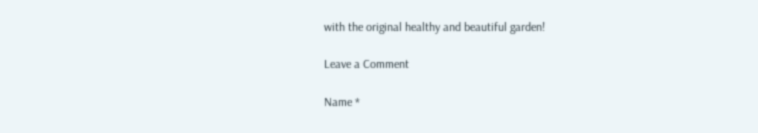with the original healthy and beautiful garden!

Leave a Comment

Name *